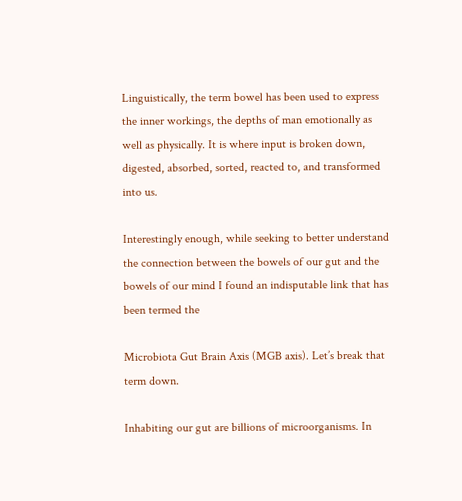Linguistically, the term bowel has been used to express the inner workings, the depths of man emotionally as well as physically. It is where input is broken down, digested, absorbed, sorted, reacted to, and transformed into us.

Interestingly enough, while seeking to better understand the connection between the bowels of our gut and the bowels of our mind I found an indisputable link that has been termed the

Microbiota Gut Brain Axis (MGB axis). Let’s break that term down.

Inhabiting our gut are billions of microorganisms. In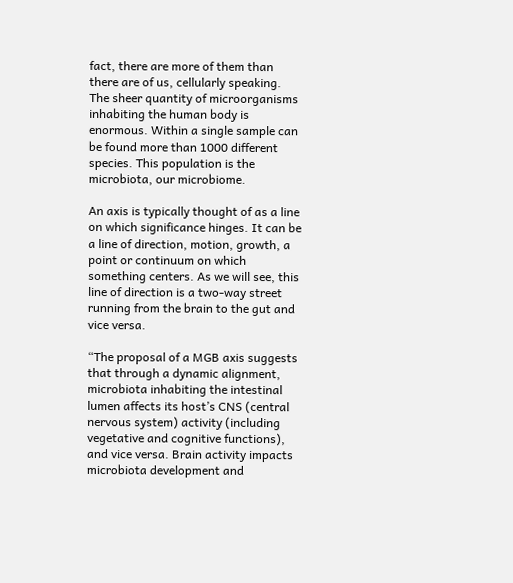fact, there are more of them than there are of us, cellularly speaking. The sheer quantity of microorganisms inhabiting the human body is enormous. Within a single sample can be found more than 1000 different species. This population is the microbiota, our microbiome.

An axis is typically thought of as a line on which significance hinges. It can be a line of direction, motion, growth, a point or continuum on which something centers. As we will see, this line of direction is a two-way street running from the brain to the gut and vice versa.

“The proposal of a MGB axis suggests that through a dynamic alignment, microbiota inhabiting the intestinal lumen affects its host’s CNS (central nervous system) activity (including vegetative and cognitive functions), and vice versa. Brain activity impacts microbiota development and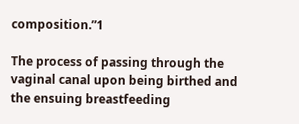composition.”1

The process of passing through the vaginal canal upon being birthed and the ensuing breastfeeding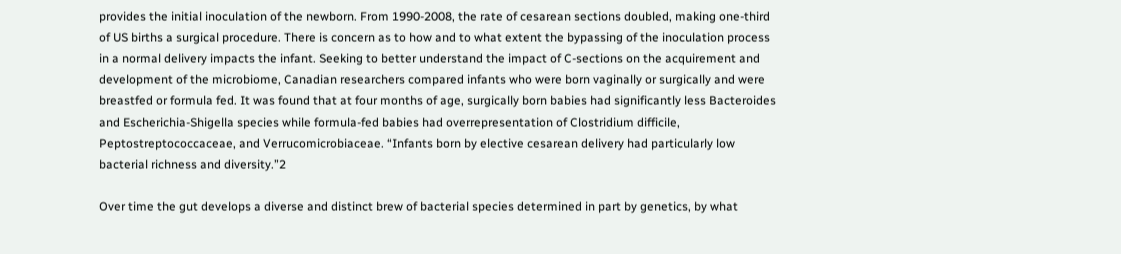provides the initial inoculation of the newborn. From 1990-2008, the rate of cesarean sections doubled, making one-third of US births a surgical procedure. There is concern as to how and to what extent the bypassing of the inoculation process in a normal delivery impacts the infant. Seeking to better understand the impact of C-sections on the acquirement and development of the microbiome, Canadian researchers compared infants who were born vaginally or surgically and were breastfed or formula fed. It was found that at four months of age, surgically born babies had significantly less Bacteroides and Escherichia-Shigella species while formula-fed babies had overrepresentation of Clostridium difficile, Peptostreptococcaceae, and Verrucomicrobiaceae. “Infants born by elective cesarean delivery had particularly low bacterial richness and diversity.”2

Over time the gut develops a diverse and distinct brew of bacterial species determined in part by genetics, by what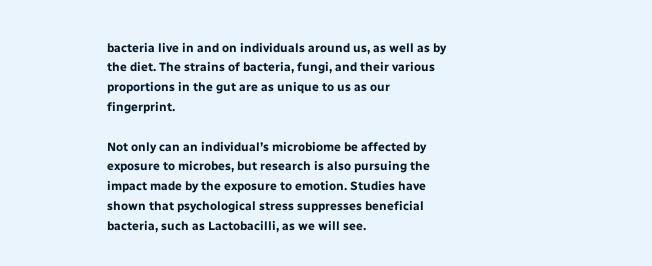bacteria live in and on individuals around us, as well as by the diet. The strains of bacteria, fungi, and their various proportions in the gut are as unique to us as our fingerprint.

Not only can an individual’s microbiome be affected by exposure to microbes, but research is also pursuing the impact made by the exposure to emotion. Studies have shown that psychological stress suppresses beneficial bacteria, such as Lactobacilli, as we will see.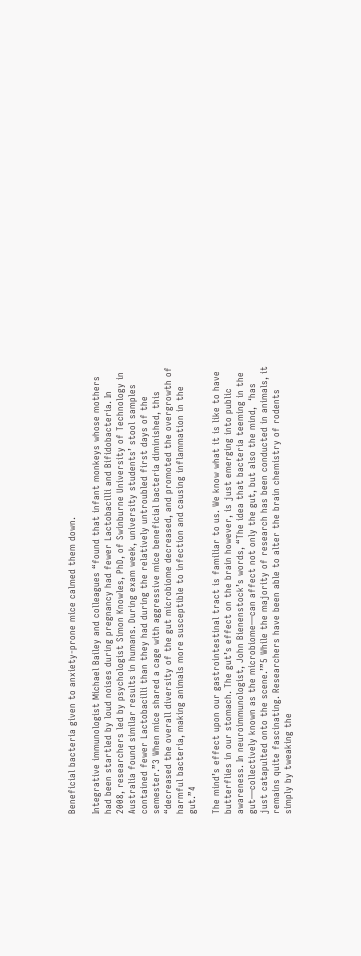Beneficial bacteria given to anxiety-prone mice calmed them down.

Integrative immunologist Michael Bailey and colleagues “found that infant monkeys whose mothers had been startled by loud noises during pregnancy had fewer Lactobacilli and Bifidobacteria. In 2008, researchers led by psychologist Simon Knowles, PhD, of Swinburne University of Technology in Australia found similar results in humans. During exam week, university students’ stool samples contained fewer Lactobacilli than they had during the relatively untroubled first days of the semester.”3 When mice shared a cage with aggressive mice beneficial bacteria diminished, this “decreased the overall diversity of the gut microbiome decreased, and promoted the overgrowth of harmful bacteria, making animals more susceptible to infection and causing inflammation in the gut.”4

The mind’s effect upon our gastrointestinal tract is familiar to us. We know what it is like to have butterflies in our stomach. The gut’s effect on the brain however, is just emerging into public awareness. In neuroimmunologist, John Bienenstock’s words, “The idea that bacteria teeming in the gut—collectively known as the microbiome—can affect not only the gut, but also the mind,  ‘has just catapulted onto the scene.’”5 While the majority of research has been conducted in animals, it remains quite fascinating. Researchers have been able to alter the brain chemistry of rodents simply by tweaking the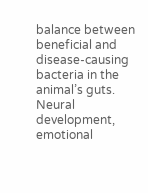balance between beneficial and disease-causing bacteria in the animal’s guts. Neural development, emotional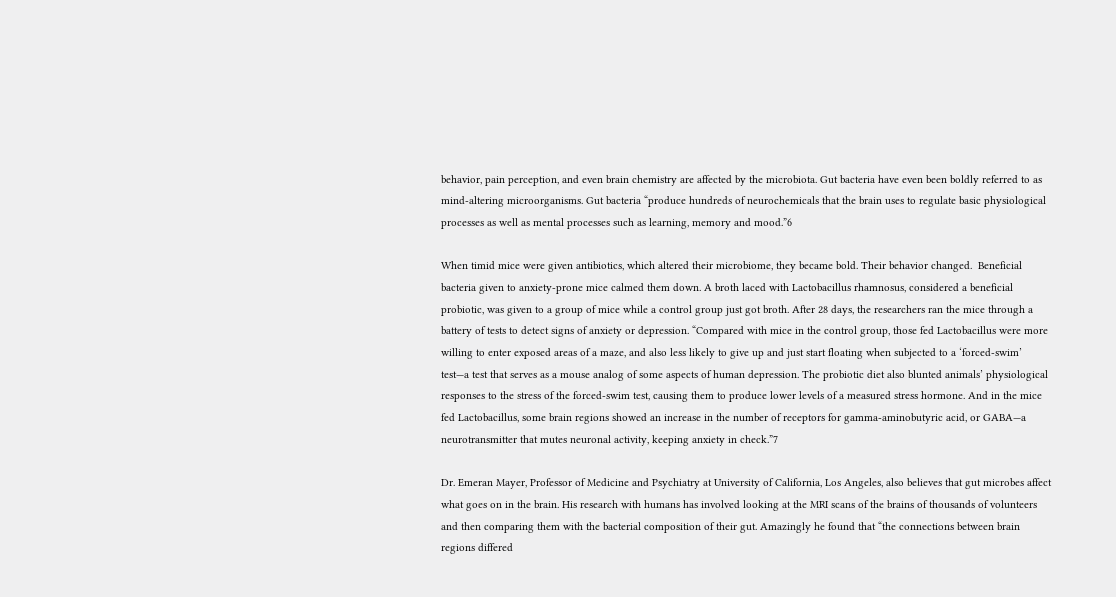behavior, pain perception, and even brain chemistry are affected by the microbiota. Gut bacteria have even been boldly referred to as mind-altering microorganisms. Gut bacteria “produce hundreds of neurochemicals that the brain uses to regulate basic physiological processes as well as mental processes such as learning, memory and mood.”6

When timid mice were given antibiotics, which altered their microbiome, they became bold. Their behavior changed.  Beneficial bacteria given to anxiety-prone mice calmed them down. A broth laced with Lactobacillus rhamnosus, considered a beneficial probiotic, was given to a group of mice while a control group just got broth. After 28 days, the researchers ran the mice through a battery of tests to detect signs of anxiety or depression. “Compared with mice in the control group, those fed Lactobacillus were more willing to enter exposed areas of a maze, and also less likely to give up and just start floating when subjected to a ‘forced-swim’ test—a test that serves as a mouse analog of some aspects of human depression. The probiotic diet also blunted animals’ physiological responses to the stress of the forced-swim test, causing them to produce lower levels of a measured stress hormone. And in the mice fed Lactobacillus, some brain regions showed an increase in the number of receptors for gamma-aminobutyric acid, or GABA—a neurotransmitter that mutes neuronal activity, keeping anxiety in check.”7

Dr. Emeran Mayer, Professor of Medicine and Psychiatry at University of California, Los Angeles, also believes that gut microbes affect what goes on in the brain. His research with humans has involved looking at the MRI scans of the brains of thousands of volunteers and then comparing them with the bacterial composition of their gut. Amazingly he found that “the connections between brain regions differed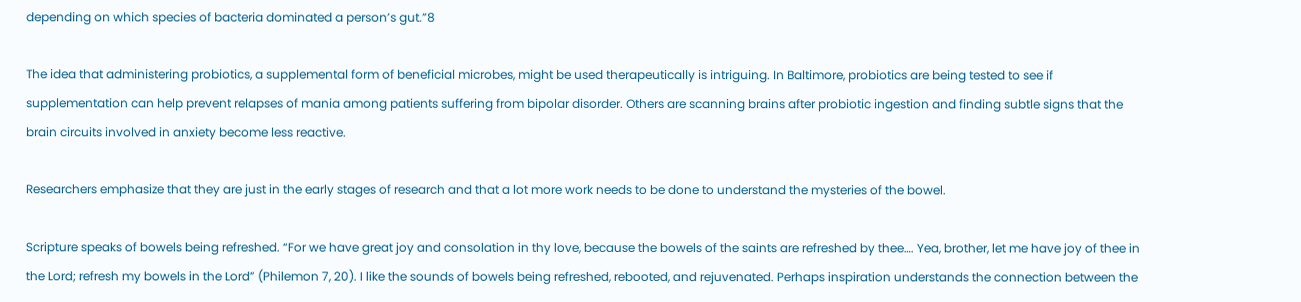depending on which species of bacteria dominated a person’s gut.”8

The idea that administering probiotics, a supplemental form of beneficial microbes, might be used therapeutically is intriguing. In Baltimore, probiotics are being tested to see if supplementation can help prevent relapses of mania among patients suffering from bipolar disorder. Others are scanning brains after probiotic ingestion and finding subtle signs that the brain circuits involved in anxiety become less reactive.

Researchers emphasize that they are just in the early stages of research and that a lot more work needs to be done to understand the mysteries of the bowel.

Scripture speaks of bowels being refreshed. “For we have great joy and consolation in thy love, because the bowels of the saints are refreshed by thee…. Yea, brother, let me have joy of thee in the Lord; refresh my bowels in the Lord” (Philemon 7, 20). I like the sounds of bowels being refreshed, rebooted, and rejuvenated. Perhaps inspiration understands the connection between the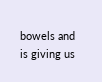bowels and is giving us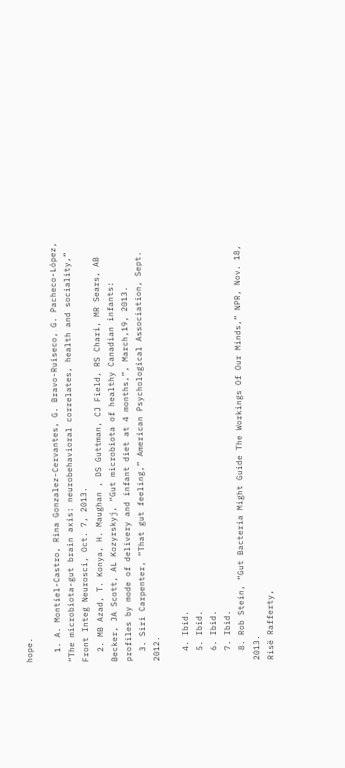hope.

  1. A. Montiel-Castro, Rina Gonzalez-Cervantes, G. Bravo-Ruiseco, G. Pacheco-López, “The microbiota-gut brain axis: neurobehavioral correlates, health and sociality,” Front Integ Neurosci, Oct. 7, 2013.
  2. MB Azad, T. Konya, H. Maughan , DS Guttman, CJ Field, RS Chari, MR Sears, AB Becker, JA Scott, AL Kozyrskyj, “Gut microbiota of healthy Canadian infants: profiles by mode of delivery and infant diet at 4 months,”, March,19, 2013.
  3. Siri Carpenter, “That gut feeling,” American Psychological Association, Sept. 2012.

  4. Ibid.
  5. Ibid.
  6. Ibid.
  7. Ibid.
  8. Rob Stein, “Gut Bacteria Might Guide The Workings Of Our Minds,” NPR, Nov. 18, 2013.
Risë Rafferty,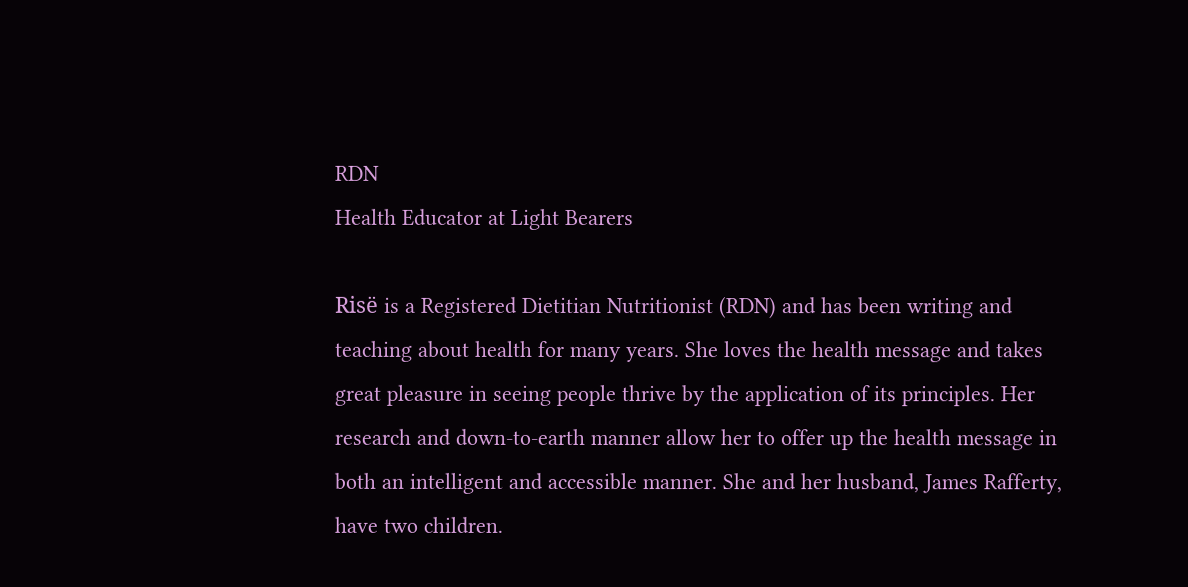RDN
Health Educator at Light Bearers

Risë is a Registered Dietitian Nutritionist (RDN) and has been writing and teaching about health for many years. She loves the health message and takes great pleasure in seeing people thrive by the application of its principles. Her research and down-to-earth manner allow her to offer up the health message in both an intelligent and accessible manner. She and her husband, James Rafferty, have two children.